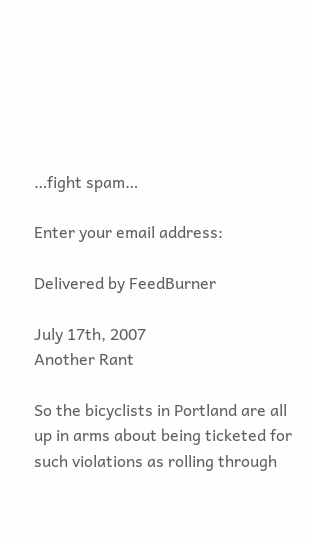…fight spam…

Enter your email address:

Delivered by FeedBurner

July 17th, 2007
Another Rant

So the bicyclists in Portland are all up in arms about being ticketed for such violations as rolling through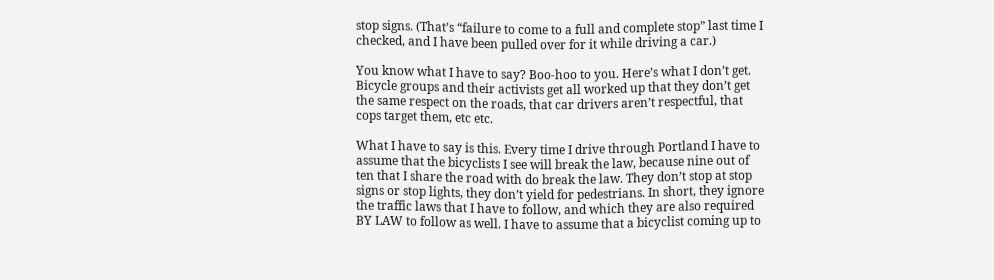stop signs. (That’s “failure to come to a full and complete stop” last time I checked, and I have been pulled over for it while driving a car.)

You know what I have to say? Boo-hoo to you. Here’s what I don’t get. Bicycle groups and their activists get all worked up that they don’t get the same respect on the roads, that car drivers aren’t respectful, that cops target them, etc etc.

What I have to say is this. Every time I drive through Portland I have to assume that the bicyclists I see will break the law, because nine out of ten that I share the road with do break the law. They don’t stop at stop signs or stop lights, they don’t yield for pedestrians. In short, they ignore the traffic laws that I have to follow, and which they are also required BY LAW to follow as well. I have to assume that a bicyclist coming up to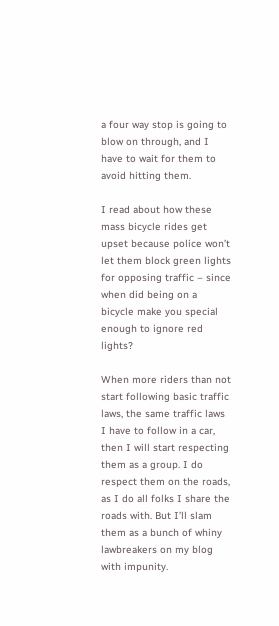a four way stop is going to blow on through, and I have to wait for them to avoid hitting them.

I read about how these mass bicycle rides get upset because police won’t let them block green lights for opposing traffic – since when did being on a bicycle make you special enough to ignore red lights?

When more riders than not start following basic traffic laws, the same traffic laws I have to follow in a car, then I will start respecting them as a group. I do respect them on the roads, as I do all folks I share the roads with. But I’ll slam them as a bunch of whiny lawbreakers on my blog with impunity.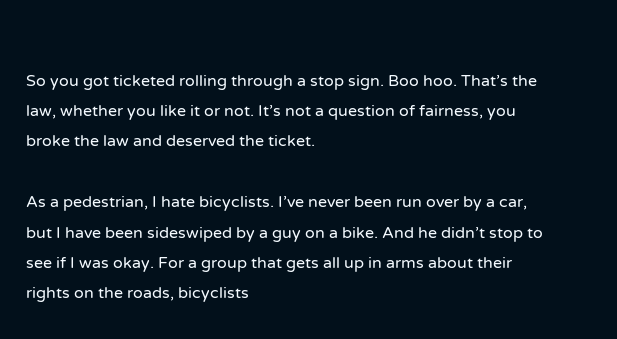So you got ticketed rolling through a stop sign. Boo hoo. That’s the law, whether you like it or not. It’s not a question of fairness, you broke the law and deserved the ticket.

As a pedestrian, I hate bicyclists. I’ve never been run over by a car, but I have been sideswiped by a guy on a bike. And he didn’t stop to see if I was okay. For a group that gets all up in arms about their rights on the roads, bicyclists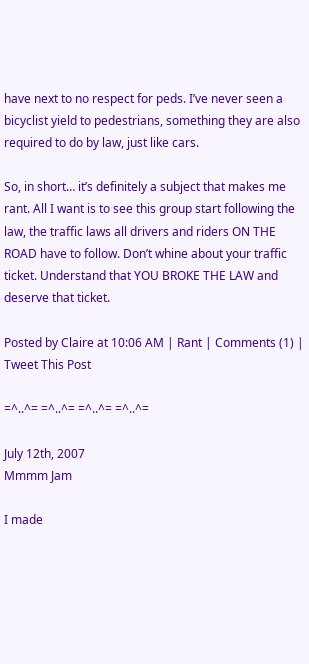have next to no respect for peds. I’ve never seen a bicyclist yield to pedestrians, something they are also required to do by law, just like cars.

So, in short… it’s definitely a subject that makes me rant. All I want is to see this group start following the law, the traffic laws all drivers and riders ON THE ROAD have to follow. Don’t whine about your traffic ticket. Understand that YOU BROKE THE LAW and deserve that ticket.

Posted by Claire at 10:06 AM | Rant | Comments (1) | Tweet This Post

=^..^= =^..^= =^..^= =^..^=

July 12th, 2007
Mmmm Jam

I made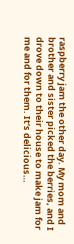raspberry jam the other day. My mom and brother and sister picked the berries, and I drove down to their house to make jam for me and for them. It’s delicious…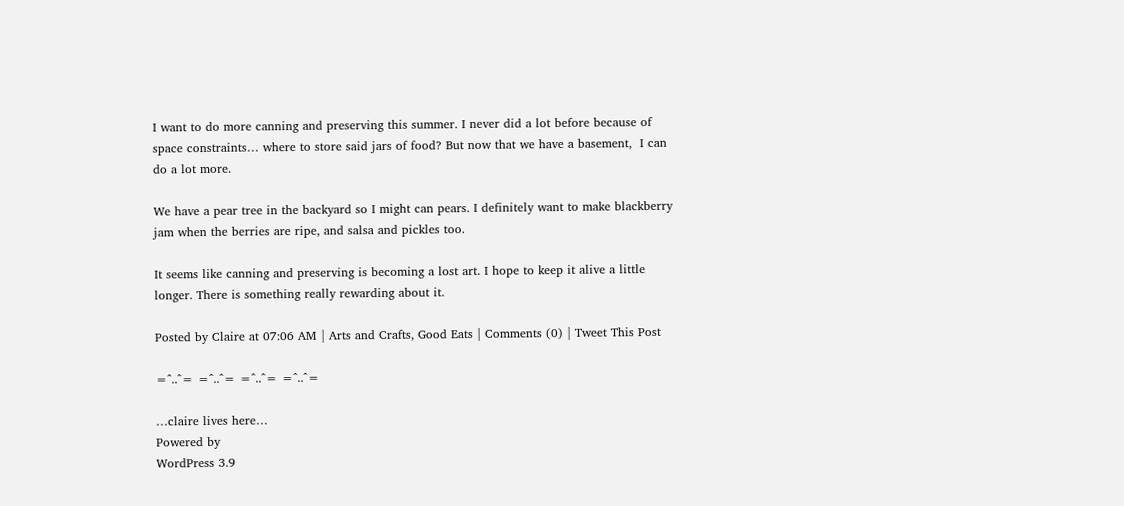I want to do more canning and preserving this summer. I never did a lot before because of space constraints… where to store said jars of food? But now that we have a basement,  I can do a lot more.

We have a pear tree in the backyard so I might can pears. I definitely want to make blackberry jam when the berries are ripe, and salsa and pickles too.

It seems like canning and preserving is becoming a lost art. I hope to keep it alive a little longer. There is something really rewarding about it.

Posted by Claire at 07:06 AM | Arts and Crafts, Good Eats | Comments (0) | Tweet This Post

=^..^= =^..^= =^..^= =^..^=

…claire lives here…
Powered by
WordPress 3.9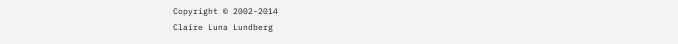Copyright © 2002-2014
Claire Luna Lundberg